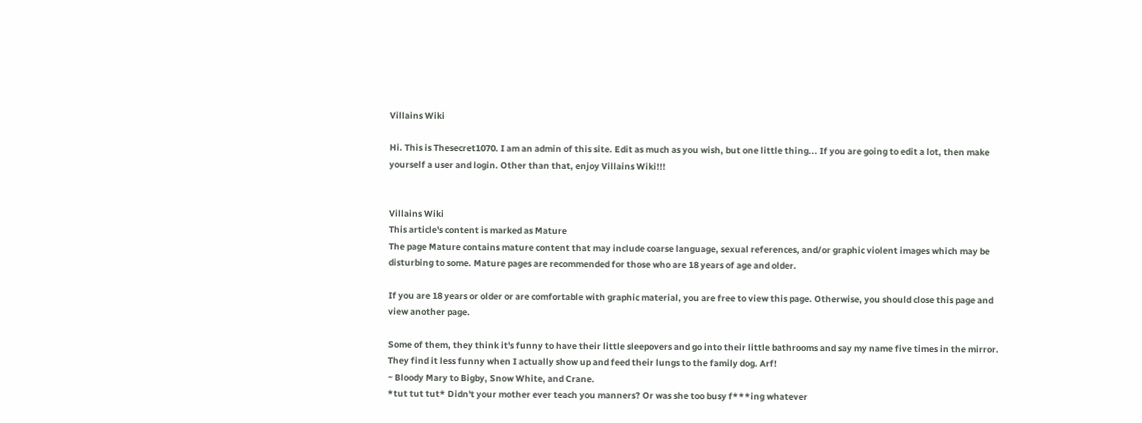Villains Wiki

Hi. This is Thesecret1070. I am an admin of this site. Edit as much as you wish, but one little thing... If you are going to edit a lot, then make yourself a user and login. Other than that, enjoy Villains Wiki!!!


Villains Wiki
This article's content is marked as Mature
The page Mature contains mature content that may include coarse language, sexual references, and/or graphic violent images which may be disturbing to some. Mature pages are recommended for those who are 18 years of age and older.

If you are 18 years or older or are comfortable with graphic material, you are free to view this page. Otherwise, you should close this page and view another page.

Some of them, they think it's funny to have their little sleepovers and go into their little bathrooms and say my name five times in the mirror. They find it less funny when I actually show up and feed their lungs to the family dog. Arf!
~ Bloody Mary to Bigby, Snow White, and Crane.
*tut tut tut* Didn't your mother ever teach you manners? Or was she too busy f***ing whatever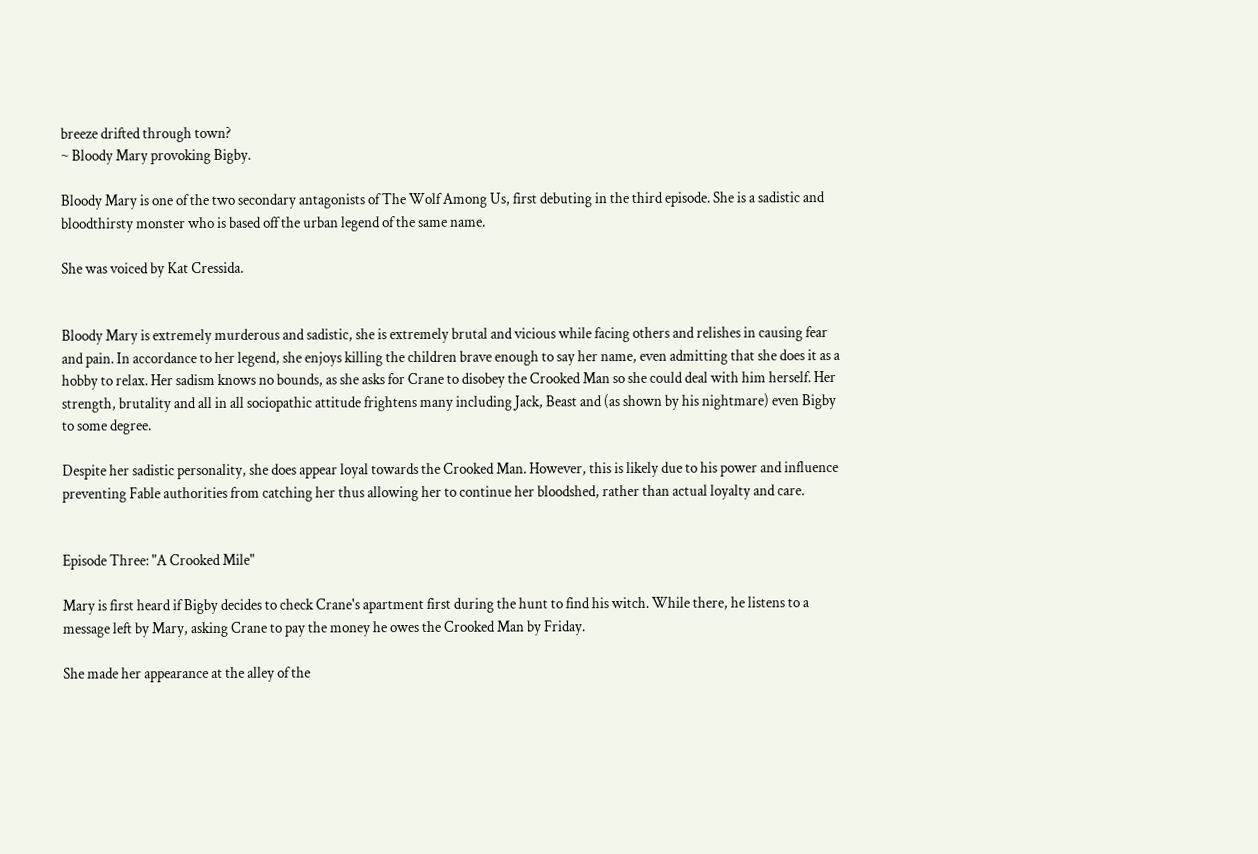breeze drifted through town?
~ Bloody Mary provoking Bigby.

Bloody Mary is one of the two secondary antagonists of The Wolf Among Us, first debuting in the third episode. She is a sadistic and bloodthirsty monster who is based off the urban legend of the same name.

She was voiced by Kat Cressida.


Bloody Mary is extremely murderous and sadistic, she is extremely brutal and vicious while facing others and relishes in causing fear and pain. In accordance to her legend, she enjoys killing the children brave enough to say her name, even admitting that she does it as a hobby to relax. Her sadism knows no bounds, as she asks for Crane to disobey the Crooked Man so she could deal with him herself. Her strength, brutality and all in all sociopathic attitude frightens many including Jack, Beast and (as shown by his nightmare) even Bigby to some degree.

Despite her sadistic personality, she does appear loyal towards the Crooked Man. However, this is likely due to his power and influence preventing Fable authorities from catching her thus allowing her to continue her bloodshed, rather than actual loyalty and care.


Episode Three: "A Crooked Mile"

Mary is first heard if Bigby decides to check Crane's apartment first during the hunt to find his witch. While there, he listens to a message left by Mary, asking Crane to pay the money he owes the Crooked Man by Friday.

She made her appearance at the alley of the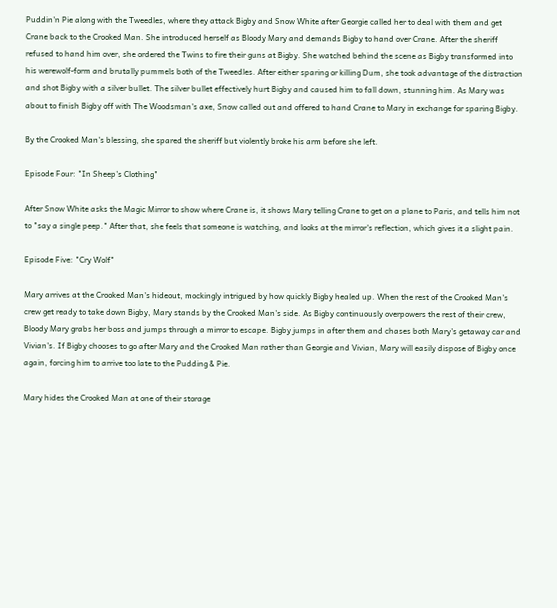Puddin'n Pie along with the Tweedles, where they attack Bigby and Snow White after Georgie called her to deal with them and get Crane back to the Crooked Man. She introduced herself as Bloody Mary and demands Bigby to hand over Crane. After the sheriff refused to hand him over, she ordered the Twins to fire their guns at Bigby. She watched behind the scene as Bigby transformed into his werewolf-form and brutally pummels both of the Tweedles. After either sparing or killing Dum, she took advantage of the distraction and shot Bigby with a silver bullet. The silver bullet effectively hurt Bigby and caused him to fall down, stunning him. As Mary was about to finish Bigby off with The Woodsman's axe, Snow called out and offered to hand Crane to Mary in exchange for sparing Bigby.

By the Crooked Man's blessing, she spared the sheriff but violently broke his arm before she left.

Episode Four: "In Sheep's Clothing"

After Snow White asks the Magic Mirror to show where Crane is, it shows Mary telling Crane to get on a plane to Paris, and tells him not to "say a single peep." After that, she feels that someone is watching, and looks at the mirror's reflection, which gives it a slight pain.

Episode Five: "Cry Wolf"

Mary arrives at the Crooked Man's hideout, mockingly intrigued by how quickly Bigby healed up. When the rest of the Crooked Man's crew get ready to take down Bigby, Mary stands by the Crooked Man's side. As Bigby continuously overpowers the rest of their crew, Bloody Mary grabs her boss and jumps through a mirror to escape. Bigby jumps in after them and chases both Mary's getaway car and Vivian's. If Bigby chooses to go after Mary and the Crooked Man rather than Georgie and Vivian, Mary will easily dispose of Bigby once again, forcing him to arrive too late to the Pudding & Pie.

Mary hides the Crooked Man at one of their storage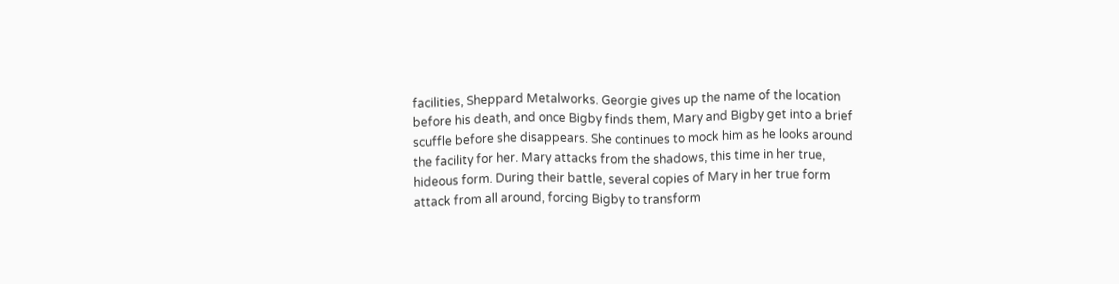facilities, Sheppard Metalworks. Georgie gives up the name of the location before his death, and once Bigby finds them, Mary and Bigby get into a brief scuffle before she disappears. She continues to mock him as he looks around the facility for her. Mary attacks from the shadows, this time in her true, hideous form. During their battle, several copies of Mary in her true form attack from all around, forcing Bigby to transform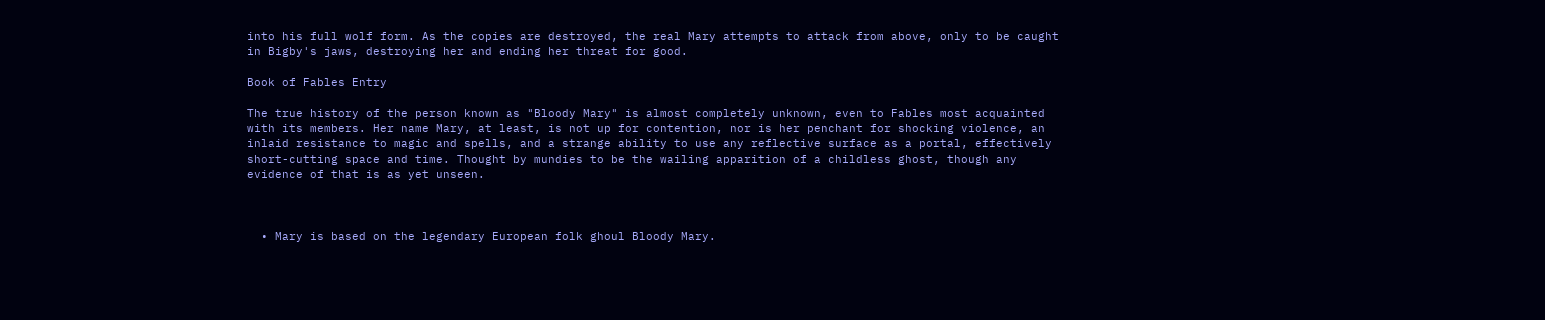into his full wolf form. As the copies are destroyed, the real Mary attempts to attack from above, only to be caught in Bigby's jaws, destroying her and ending her threat for good.

Book of Fables Entry

The true history of the person known as "Bloody Mary" is almost completely unknown, even to Fables most acquainted with its members. Her name Mary, at least, is not up for contention, nor is her penchant for shocking violence, an inlaid resistance to magic and spells, and a strange ability to use any reflective surface as a portal, effectively short-cutting space and time. Thought by mundies to be the wailing apparition of a childless ghost, though any evidence of that is as yet unseen.



  • Mary is based on the legendary European folk ghoul Bloody Mary.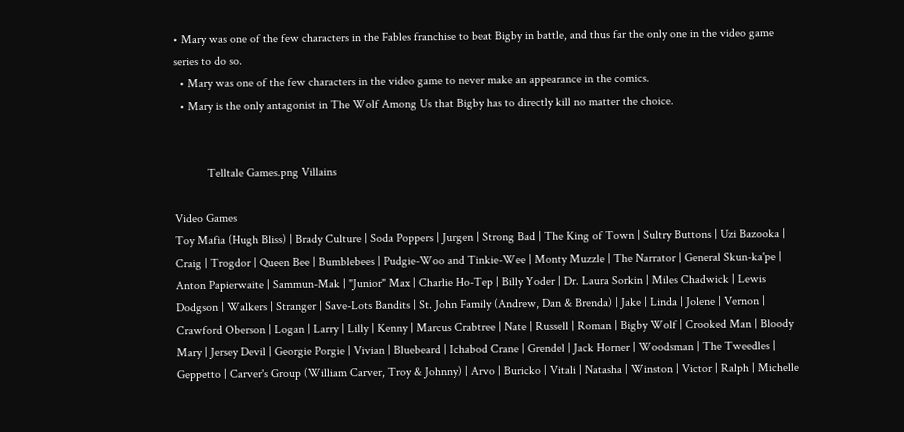• Mary was one of the few characters in the Fables franchise to beat Bigby in battle, and thus far the only one in the video game series to do so.
  • Mary was one of the few characters in the video game to never make an appearance in the comics.
  • Mary is the only antagonist in The Wolf Among Us that Bigby has to directly kill no matter the choice.


           Telltale Games.png Villains

Video Games
Toy Mafia (Hugh Bliss) | Brady Culture | Soda Poppers | Jurgen | Strong Bad | The King of Town | Sultry Buttons | Uzi Bazooka | Craig | Trogdor | Queen Bee | Bumblebees | Pudgie-Woo and Tinkie-Wee | Monty Muzzle | The Narrator | General Skun-ka'pe | Anton Papierwaite | Sammun-Mak | "Junior" Max | Charlie Ho-Tep | Billy Yoder | Dr. Laura Sorkin | Miles Chadwick | Lewis Dodgson | Walkers | Stranger | Save-Lots Bandits | St. John Family (Andrew, Dan & Brenda) | Jake | Linda | Jolene | Vernon | Crawford Oberson | Logan | Larry | Lilly | Kenny | Marcus Crabtree | Nate | Russell | Roman | Bigby Wolf | Crooked Man | Bloody Mary | Jersey Devil | Georgie Porgie | Vivian | Bluebeard | Ichabod Crane | Grendel | Jack Horner | Woodsman | The Tweedles | Geppetto | Carver's Group (William Carver, Troy & Johnny) | Arvo | Buricko | Vitali | Natasha | Winston | Victor | Ralph | Michelle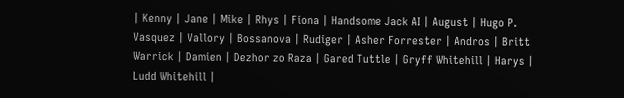| Kenny | Jane | Mike | Rhys | Fiona | Handsome Jack AI | August | Hugo P. Vasquez | Vallory | Bossanova | Rudiger | Asher Forrester | Andros | Britt Warrick | Damien | Dezhor zo Raza | Gared Tuttle | Gryff Whitehill | Harys | Ludd Whitehill |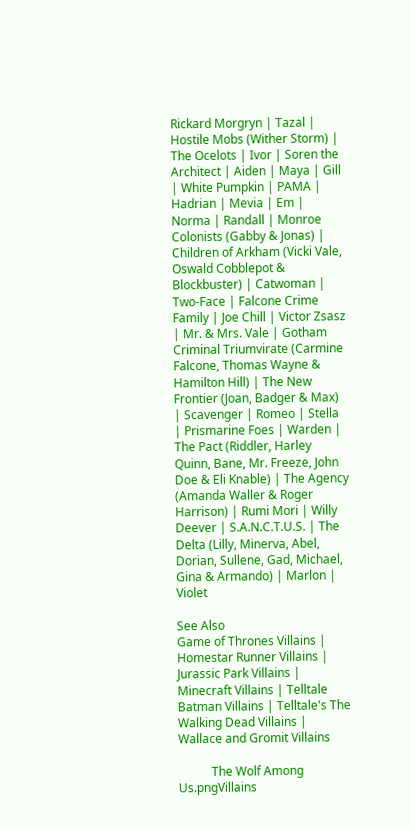Rickard Morgryn | Tazal | Hostile Mobs (Wither Storm) | The Ocelots | Ivor | Soren the Architect | Aiden | Maya | Gill | White Pumpkin | PAMA | Hadrian | Mevia | Em | Norma | Randall | Monroe Colonists (Gabby & Jonas) | Children of Arkham (Vicki Vale, Oswald Cobblepot & Blockbuster) | Catwoman | Two-Face | Falcone Crime Family | Joe Chill | Victor Zsasz | Mr. & Mrs. Vale | Gotham Criminal Triumvirate (Carmine Falcone, Thomas Wayne & Hamilton Hill) | The New Frontier (Joan, Badger & Max) | Scavenger | Romeo | Stella | Prismarine Foes | Warden | The Pact (Riddler, Harley Quinn, Bane, Mr. Freeze, John Doe & Eli Knable) | The Agency (Amanda Waller & Roger Harrison) | Rumi Mori | Willy Deever | S.A.N.C.T.U.S. | The Delta (Lilly, Minerva, Abel, Dorian, Sullene, Gad, Michael, Gina & Armando) | Marlon | Violet

See Also
Game of Thrones Villains | Homestar Runner Villains | Jurassic Park Villains | Minecraft Villains | Telltale Batman Villains | Telltale's The Walking Dead Villains | Wallace and Gromit Villains

           The Wolf Among Us.pngVillains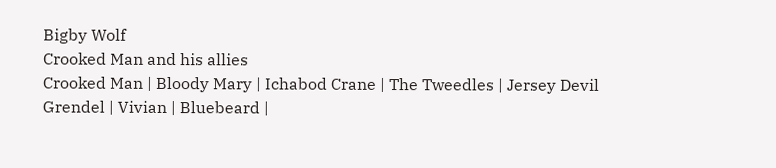Bigby Wolf
Crooked Man and his allies
Crooked Man | Bloody Mary | Ichabod Crane | The Tweedles | Jersey Devil
Grendel | Vivian | Bluebeard |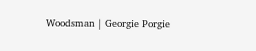Woodsman | Georgie Porgie